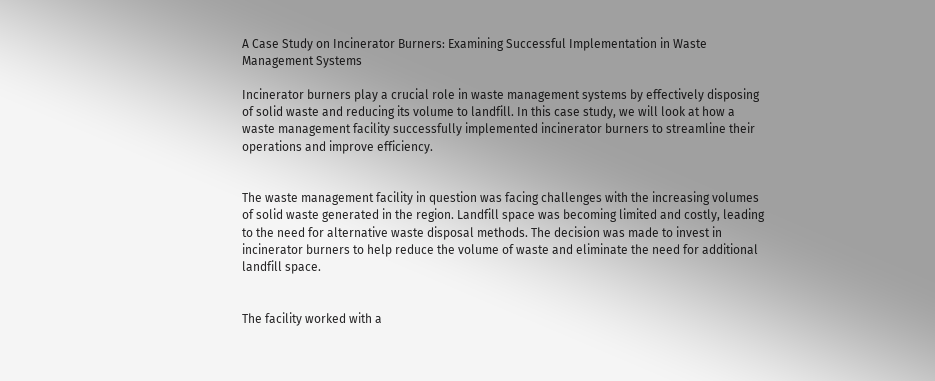A Case Study on Incinerator Burners: Examining Successful Implementation in Waste Management Systems

Incinerator burners play a crucial role in waste management systems by effectively disposing of solid waste and reducing its volume to landfill. In this case study, we will look at how a waste management facility successfully implemented incinerator burners to streamline their operations and improve efficiency.


The waste management facility in question was facing challenges with the increasing volumes of solid waste generated in the region. Landfill space was becoming limited and costly, leading to the need for alternative waste disposal methods. The decision was made to invest in incinerator burners to help reduce the volume of waste and eliminate the need for additional landfill space.


The facility worked with a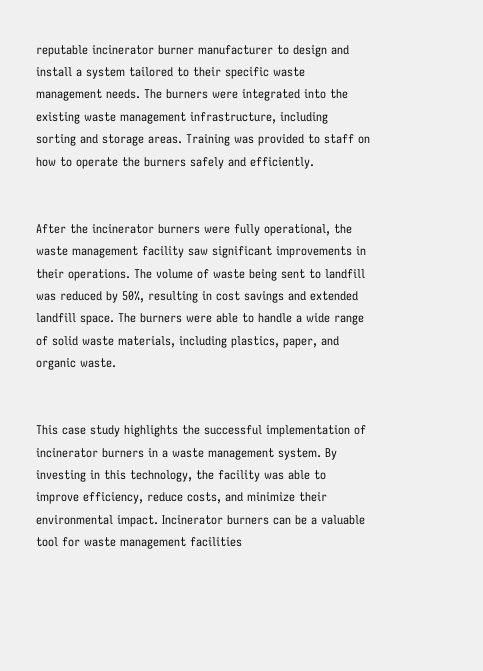reputable incinerator burner manufacturer to design and install a system tailored to their specific waste management needs. The burners were integrated into the existing waste management infrastructure, including sorting and storage areas. Training was provided to staff on how to operate the burners safely and efficiently.


After the incinerator burners were fully operational, the waste management facility saw significant improvements in their operations. The volume of waste being sent to landfill was reduced by 50%, resulting in cost savings and extended landfill space. The burners were able to handle a wide range of solid waste materials, including plastics, paper, and organic waste.


This case study highlights the successful implementation of incinerator burners in a waste management system. By investing in this technology, the facility was able to improve efficiency, reduce costs, and minimize their environmental impact. Incinerator burners can be a valuable tool for waste management facilities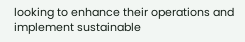looking to enhance their operations and implement sustainable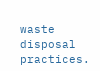waste disposal practices.